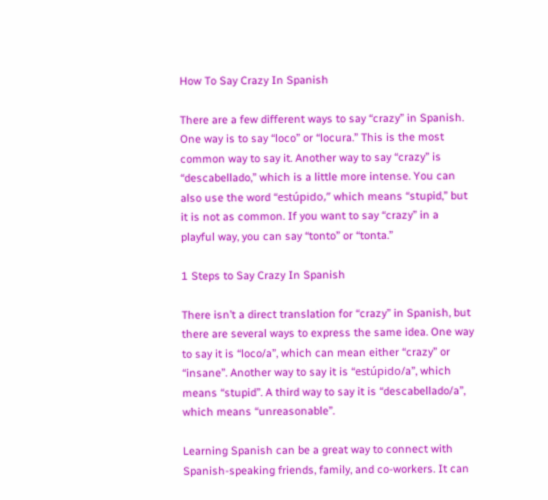How To Say Crazy In Spanish

There are a few different ways to say “crazy” in Spanish. One way is to say “loco” or “locura.” This is the most common way to say it. Another way to say “crazy” is “descabellado,” which is a little more intense. You can also use the word “estúpido,” which means “stupid,” but it is not as common. If you want to say “crazy” in a playful way, you can say “tonto” or “tonta.”

1 Steps to Say Crazy In Spanish

There isn’t a direct translation for “crazy” in Spanish, but there are several ways to express the same idea. One way to say it is “loco/a”, which can mean either “crazy” or “insane”. Another way to say it is “estúpido/a”, which means “stupid”. A third way to say it is “descabellado/a”, which means “unreasonable”.

Learning Spanish can be a great way to connect with Spanish-speaking friends, family, and co-workers. It can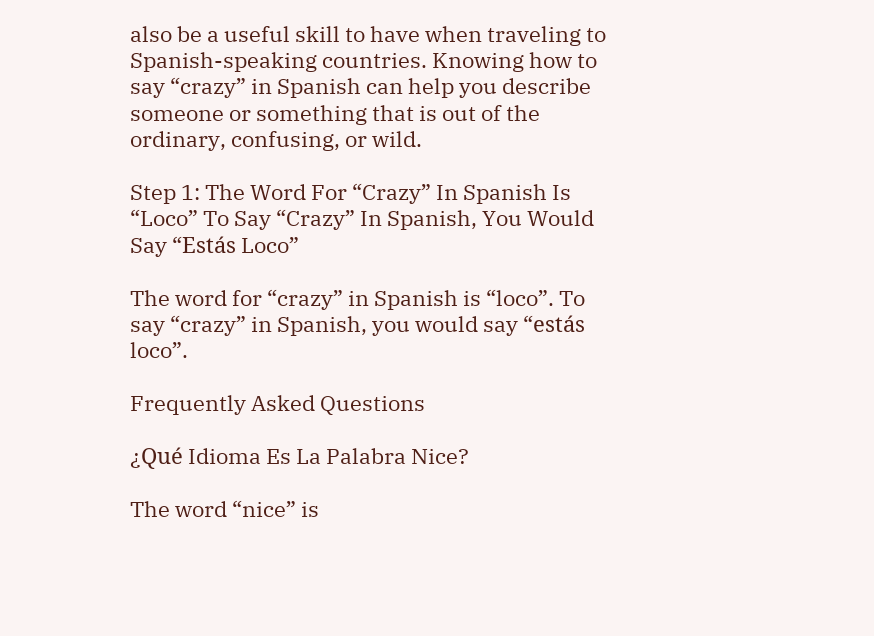also be a useful skill to have when traveling to Spanish-speaking countries. Knowing how to say “crazy” in Spanish can help you describe someone or something that is out of the ordinary, confusing, or wild.

Step 1: The Word For “Crazy” In Spanish Is “Loco” To Say “Crazy” In Spanish, You Would Say “Estás Loco”

The word for “crazy” in Spanish is “loco”. To say “crazy” in Spanish, you would say “estás loco”.

Frequently Asked Questions

¿Qué Idioma Es La Palabra Nice?

The word “nice” is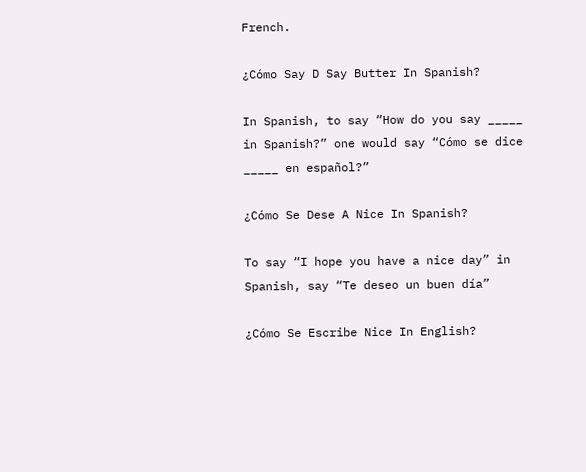French.

¿Cómo Say D Say Butter In Spanish?

In Spanish, to say “How do you say _____ in Spanish?” one would say “Cómo se dice _____ en español?”

¿Cómo Se Dese A Nice In Spanish?

To say “I hope you have a nice day” in Spanish, say “Te deseo un buen día”

¿Cómo Se Escribe Nice In English?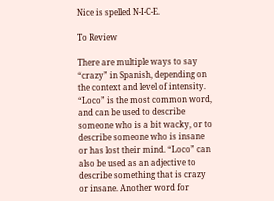Nice is spelled N-I-C-E.

To Review

There are multiple ways to say “crazy” in Spanish, depending on the context and level of intensity. “Loco” is the most common word, and can be used to describe someone who is a bit wacky, or to describe someone who is insane or has lost their mind. “Loco” can also be used as an adjective to describe something that is crazy or insane. Another word for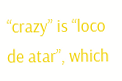“crazy” is “loco de atar”, which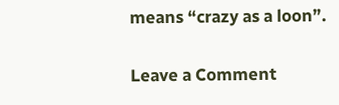means “crazy as a loon”.

Leave a Comment